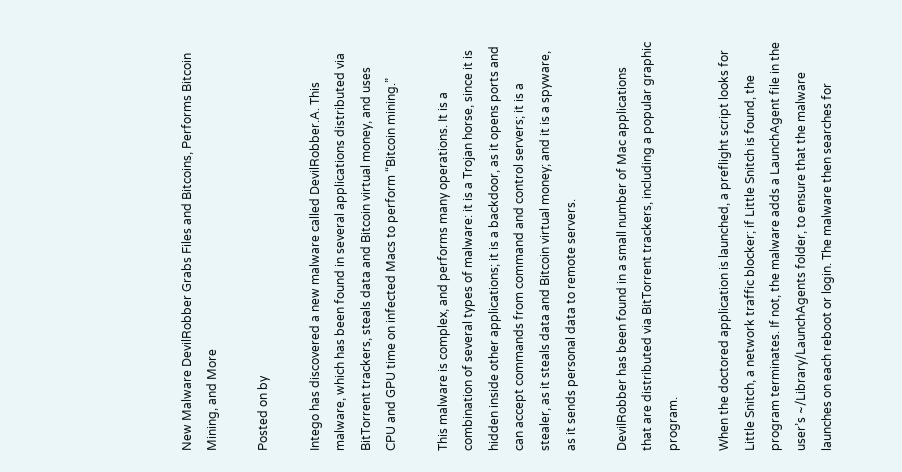New Malware DevilRobber Grabs Files and Bitcoins, Performs Bitcoin Mining, and More

Posted on by

Intego has discovered a new malware called DevilRobber.A. This malware, which has been found in several applications distributed via BitTorrent trackers, steals data and Bitcoin virtual money, and uses CPU and GPU time on infected Macs to perform “Bitcoin mining.”

This malware is complex, and performs many operations. It is a combination of several types of malware: it is a Trojan horse, since it is hidden inside other applications; it is a backdoor, as it opens ports and can accept commands from command and control servers; it is a stealer, as it steals data and Bitcoin virtual money; and it is a spyware, as it sends personal data to remote servers.

DevilRobber has been found in a small number of Mac applications that are distributed via BitTorrent trackers, including a popular graphic program.

When the doctored application is launched, a preflight script looks for Little Snitch, a network traffic blocker; if Little Snitch is found, the program terminates. If not, the malware adds a LaunchAgent file in the user’s ~/Library/LaunchAgents folder, to ensure that the malware launches on each reboot or login. The malware then searches for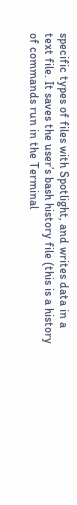specific types of files with Spotlight, and writes data in a text file. It saves the user’s bash history file (this is a history of commands run in the Terminal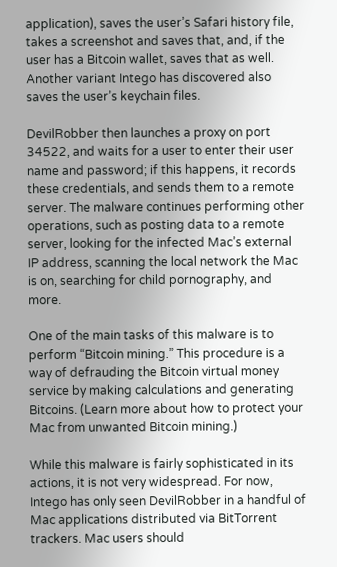application), saves the user’s Safari history file, takes a screenshot and saves that, and, if the user has a Bitcoin wallet, saves that as well. Another variant Intego has discovered also saves the user’s keychain files.

DevilRobber then launches a proxy on port 34522, and waits for a user to enter their user name and password; if this happens, it records these credentials, and sends them to a remote server. The malware continues performing other operations, such as posting data to a remote server, looking for the infected Mac’s external IP address, scanning the local network the Mac is on, searching for child pornography, and more.

One of the main tasks of this malware is to perform “Bitcoin mining.” This procedure is a way of defrauding the Bitcoin virtual money service by making calculations and generating Bitcoins. (Learn more about how to protect your Mac from unwanted Bitcoin mining.)

While this malware is fairly sophisticated in its actions, it is not very widespread. For now, Intego has only seen DevilRobber in a handful of Mac applications distributed via BitTorrent trackers. Mac users should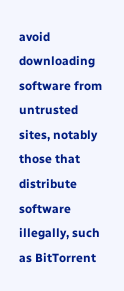avoid downloading software from untrusted sites, notably those that distribute software illegally, such as BitTorrent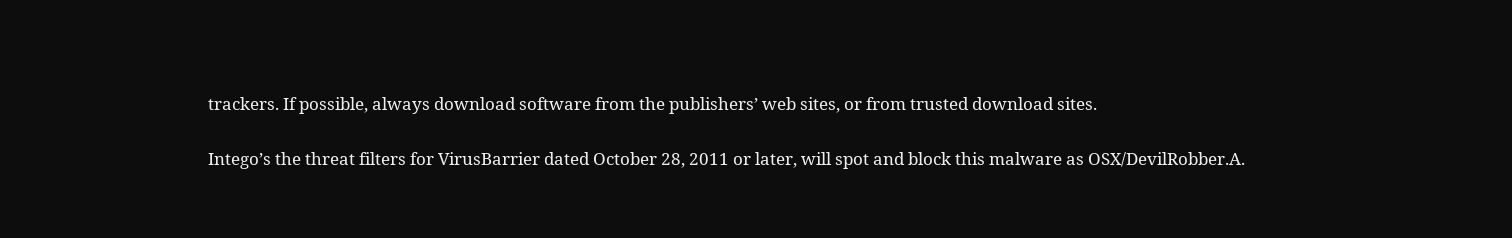trackers. If possible, always download software from the publishers’ web sites, or from trusted download sites.

Intego’s the threat filters for VirusBarrier dated October 28, 2011 or later, will spot and block this malware as OSX/DevilRobber.A.